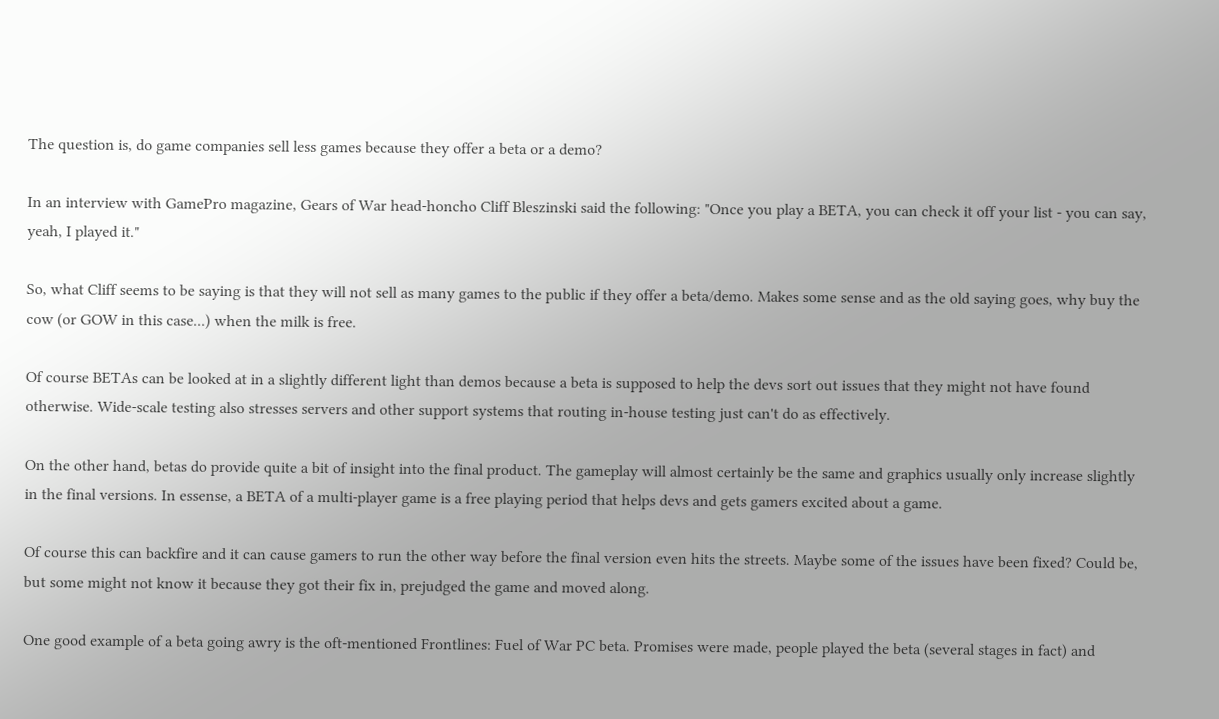The question is, do game companies sell less games because they offer a beta or a demo?

In an interview with GamePro magazine, Gears of War head-honcho Cliff Bleszinski said the following: "Once you play a BETA, you can check it off your list - you can say, yeah, I played it."

So, what Cliff seems to be saying is that they will not sell as many games to the public if they offer a beta/demo. Makes some sense and as the old saying goes, why buy the cow (or GOW in this case...) when the milk is free.

Of course BETAs can be looked at in a slightly different light than demos because a beta is supposed to help the devs sort out issues that they might not have found otherwise. Wide-scale testing also stresses servers and other support systems that routing in-house testing just can't do as effectively.

On the other hand, betas do provide quite a bit of insight into the final product. The gameplay will almost certainly be the same and graphics usually only increase slightly in the final versions. In essense, a BETA of a multi-player game is a free playing period that helps devs and gets gamers excited about a game.

Of course this can backfire and it can cause gamers to run the other way before the final version even hits the streets. Maybe some of the issues have been fixed? Could be, but some might not know it because they got their fix in, prejudged the game and moved along.

One good example of a beta going awry is the oft-mentioned Frontlines: Fuel of War PC beta. Promises were made, people played the beta (several stages in fact) and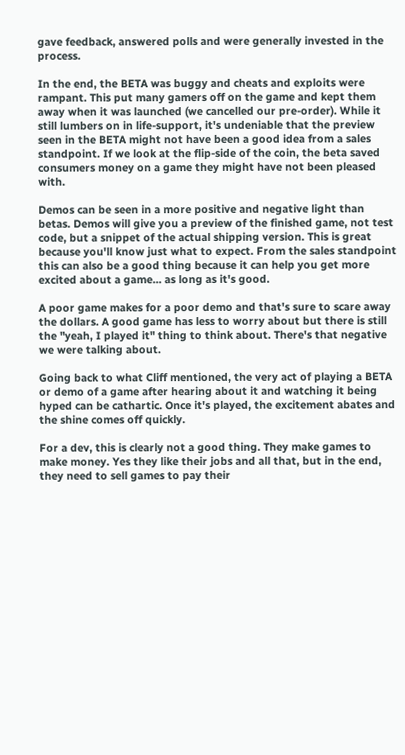gave feedback, answered polls and were generally invested in the process.

In the end, the BETA was buggy and cheats and exploits were rampant. This put many gamers off on the game and kept them away when it was launched (we cancelled our pre-order). While it still lumbers on in life-support, it's undeniable that the preview seen in the BETA might not have been a good idea from a sales standpoint. If we look at the flip-side of the coin, the beta saved consumers money on a game they might have not been pleased with.

Demos can be seen in a more positive and negative light than betas. Demos will give you a preview of the finished game, not test code, but a snippet of the actual shipping version. This is great because you'll know just what to expect. From the sales standpoint this can also be a good thing because it can help you get more excited about a game... as long as it's good.

A poor game makes for a poor demo and that's sure to scare away the dollars. A good game has less to worry about but there is still the "yeah, I played it" thing to think about. There's that negative we were talking about.

Going back to what Cliff mentioned, the very act of playing a BETA or demo of a game after hearing about it and watching it being hyped can be cathartic. Once it's played, the excitement abates and the shine comes off quickly.

For a dev, this is clearly not a good thing. They make games to make money. Yes they like their jobs and all that, but in the end, they need to sell games to pay their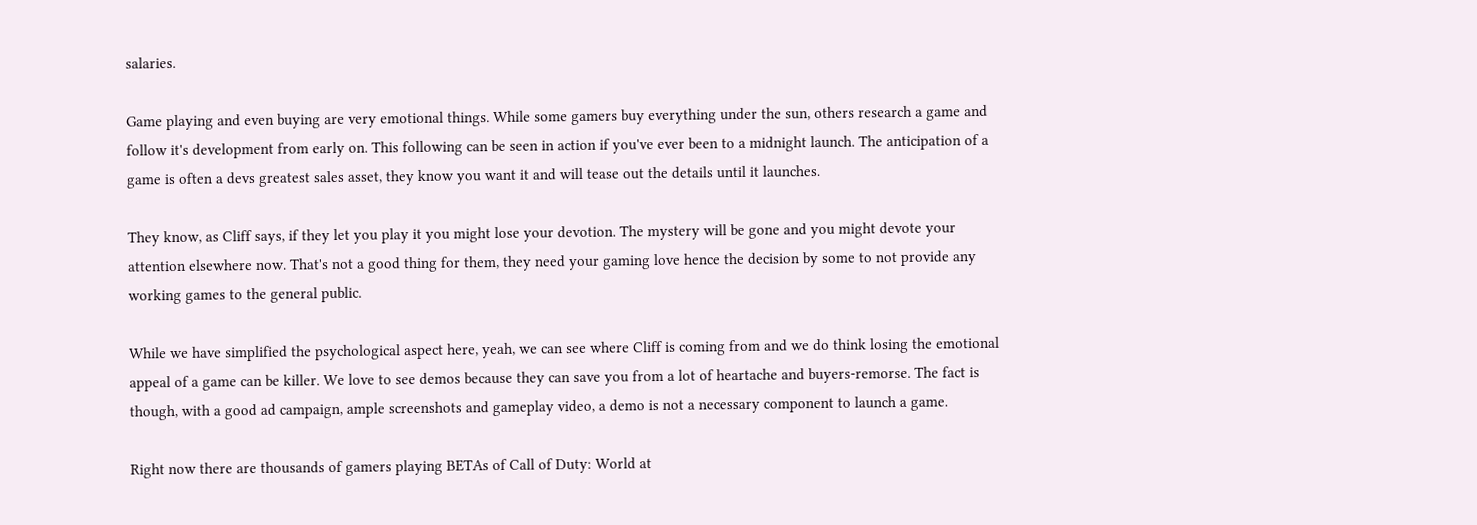salaries.

Game playing and even buying are very emotional things. While some gamers buy everything under the sun, others research a game and follow it's development from early on. This following can be seen in action if you've ever been to a midnight launch. The anticipation of a game is often a devs greatest sales asset, they know you want it and will tease out the details until it launches.

They know, as Cliff says, if they let you play it you might lose your devotion. The mystery will be gone and you might devote your attention elsewhere now. That's not a good thing for them, they need your gaming love hence the decision by some to not provide any working games to the general public.

While we have simplified the psychological aspect here, yeah, we can see where Cliff is coming from and we do think losing the emotional appeal of a game can be killer. We love to see demos because they can save you from a lot of heartache and buyers-remorse. The fact is though, with a good ad campaign, ample screenshots and gameplay video, a demo is not a necessary component to launch a game.

Right now there are thousands of gamers playing BETAs of Call of Duty: World at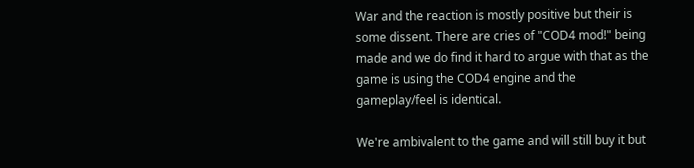War and the reaction is mostly positive but their is some dissent. There are cries of "COD4 mod!" being made and we do find it hard to argue with that as the game is using the COD4 engine and the gameplay/feel is identical.

We're ambivalent to the game and will still buy it but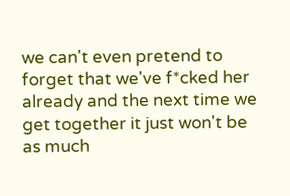we can't even pretend to forget that we've f*cked her already and the next time we get together it just won't be as much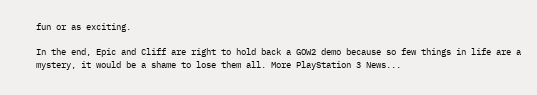fun or as exciting.

In the end, Epic and Cliff are right to hold back a GOW2 demo because so few things in life are a mystery, it would be a shame to lose them all. More PlayStation 3 News...